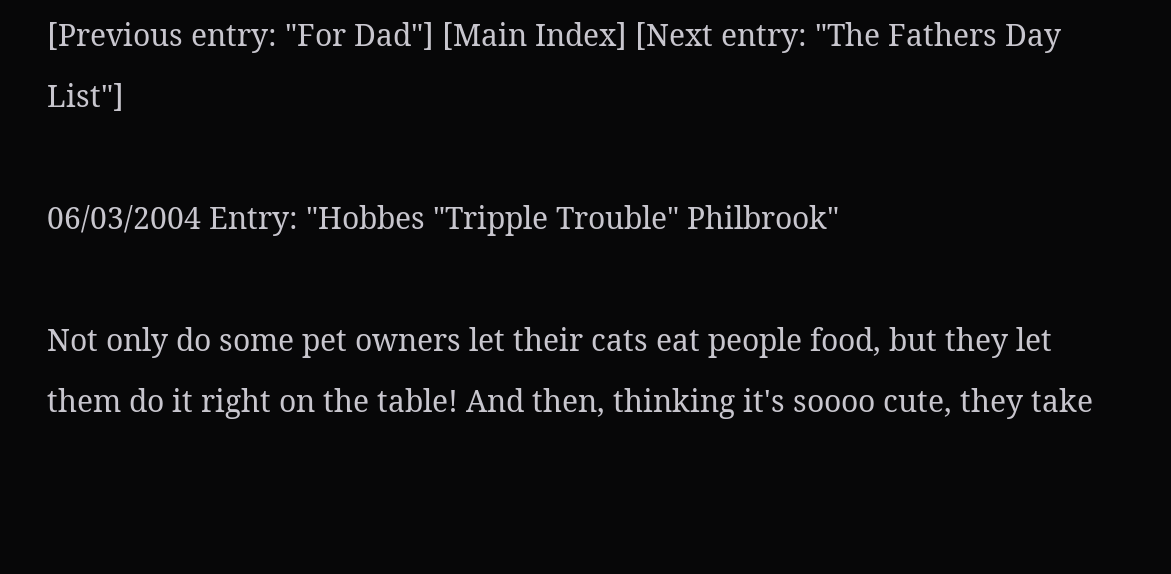[Previous entry: "For Dad"] [Main Index] [Next entry: "The Fathers Day List"]

06/03/2004 Entry: "Hobbes "Tripple Trouble" Philbrook"

Not only do some pet owners let their cats eat people food, but they let them do it right on the table! And then, thinking it's soooo cute, they take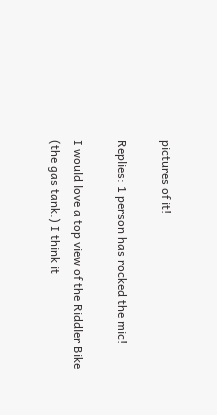pictures of it!

Replies: 1 person has rocked the mic!

I would love a top view of the Riddler Bike (the gas tank.) I think it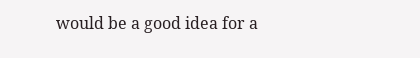would be a good idea for a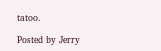tatoo.

Posted by Jerry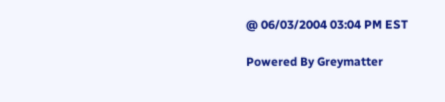@ 06/03/2004 03:04 PM EST

Powered By Greymatter